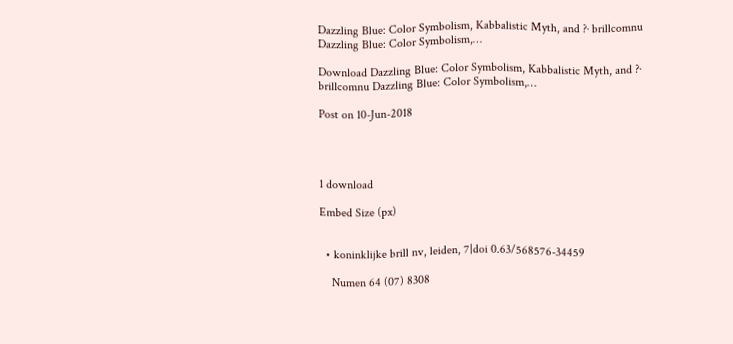Dazzling Blue: Color Symbolism, Kabbalistic Myth, and ?· brillcomnu Dazzling Blue: Color Symbolism,…

Download Dazzling Blue: Color Symbolism, Kabbalistic Myth, and ?· brillcomnu Dazzling Blue: Color Symbolism,…

Post on 10-Jun-2018




1 download

Embed Size (px)


  • koninklijke brill nv, leiden, 7|doi 0.63/568576-34459

    Numen 64 (07) 8308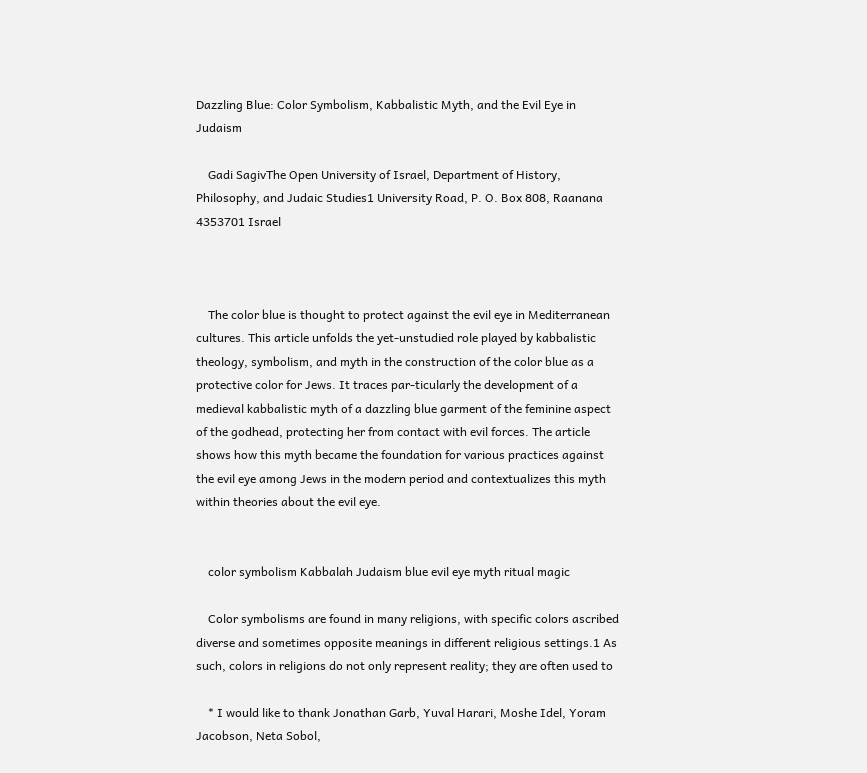Dazzling Blue: Color Symbolism, Kabbalistic Myth, and the Evil Eye in Judaism

    Gadi SagivThe Open University of Israel, Department of History, Philosophy, and Judaic Studies1 University Road, P. O. Box 808, Raanana 4353701 Israel



    The color blue is thought to protect against the evil eye in Mediterranean cultures. This article unfolds the yet-unstudied role played by kabbalistic theology, symbolism, and myth in the construction of the color blue as a protective color for Jews. It traces par-ticularly the development of a medieval kabbalistic myth of a dazzling blue garment of the feminine aspect of the godhead, protecting her from contact with evil forces. The article shows how this myth became the foundation for various practices against the evil eye among Jews in the modern period and contextualizes this myth within theories about the evil eye.


    color symbolism Kabbalah Judaism blue evil eye myth ritual magic

    Color symbolisms are found in many religions, with specific colors ascribed diverse and sometimes opposite meanings in different religious settings.1 As such, colors in religions do not only represent reality; they are often used to

    * I would like to thank Jonathan Garb, Yuval Harari, Moshe Idel, Yoram Jacobson, Neta Sobol,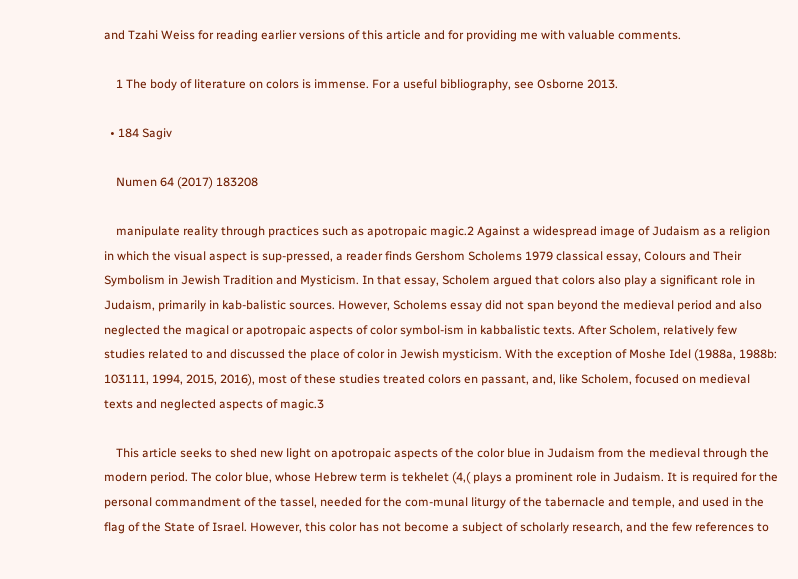and Tzahi Weiss for reading earlier versions of this article and for providing me with valuable comments.

    1 The body of literature on colors is immense. For a useful bibliography, see Osborne 2013.

  • 184 Sagiv

    Numen 64 (2017) 183208

    manipulate reality through practices such as apotropaic magic.2 Against a widespread image of Judaism as a religion in which the visual aspect is sup-pressed, a reader finds Gershom Scholems 1979 classical essay, Colours and Their Symbolism in Jewish Tradition and Mysticism. In that essay, Scholem argued that colors also play a significant role in Judaism, primarily in kab-balistic sources. However, Scholems essay did not span beyond the medieval period and also neglected the magical or apotropaic aspects of color symbol-ism in kabbalistic texts. After Scholem, relatively few studies related to and discussed the place of color in Jewish mysticism. With the exception of Moshe Idel (1988a, 1988b: 103111, 1994, 2015, 2016), most of these studies treated colors en passant, and, like Scholem, focused on medieval texts and neglected aspects of magic.3

    This article seeks to shed new light on apotropaic aspects of the color blue in Judaism from the medieval through the modern period. The color blue, whose Hebrew term is tekhelet (4,( plays a prominent role in Judaism. It is required for the personal commandment of the tassel, needed for the com-munal liturgy of the tabernacle and temple, and used in the flag of the State of Israel. However, this color has not become a subject of scholarly research, and the few references to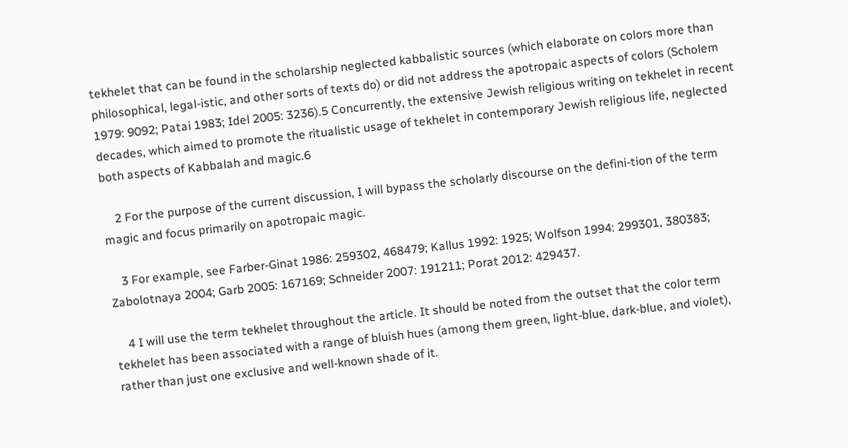tekhelet that can be found in the scholarship neglected kabbalistic sources (which elaborate on colors more than philosophical, legal-istic, and other sorts of texts do) or did not address the apotropaic aspects of colors (Scholem 1979: 9092; Patai 1983; Idel 2005: 3236).5 Concurrently, the extensive Jewish religious writing on tekhelet in recent decades, which aimed to promote the ritualistic usage of tekhelet in contemporary Jewish religious life, neglected both aspects of Kabbalah and magic.6

    2 For the purpose of the current discussion, I will bypass the scholarly discourse on the defini-tion of the term magic and focus primarily on apotropaic magic.

    3 For example, see Farber-Ginat 1986: 259302, 468479; Kallus 1992: 1925; Wolfson 1994: 299301, 380383; Zabolotnaya 2004; Garb 2005: 167169; Schneider 2007: 191211; Porat 2012: 429437.

    4 I will use the term tekhelet throughout the article. It should be noted from the outset that the color term tekhelet has been associated with a range of bluish hues (among them green, light-blue, dark-blue, and violet), rather than just one exclusive and well-known shade of it.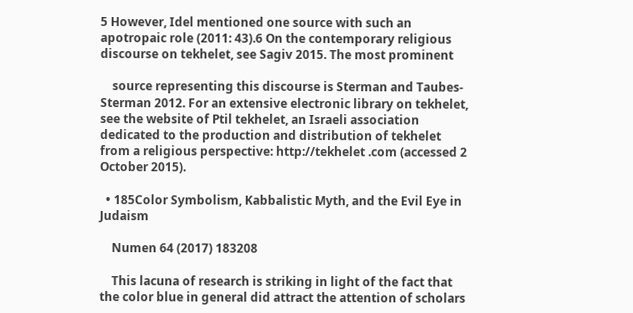5 However, Idel mentioned one source with such an apotropaic role (2011: 43).6 On the contemporary religious discourse on tekhelet, see Sagiv 2015. The most prominent

    source representing this discourse is Sterman and Taubes-Sterman 2012. For an extensive electronic library on tekhelet, see the website of Ptil tekhelet, an Israeli association dedicated to the production and distribution of tekhelet from a religious perspective: http://tekhelet .com (accessed 2 October 2015).

  • 185Color Symbolism, Kabbalistic Myth, and the Evil Eye in Judaism

    Numen 64 (2017) 183208

    This lacuna of research is striking in light of the fact that the color blue in general did attract the attention of scholars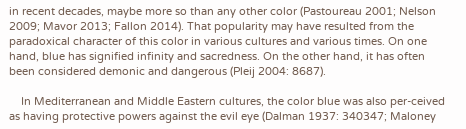in recent decades, maybe more so than any other color (Pastoureau 2001; Nelson 2009; Mavor 2013; Fallon 2014). That popularity may have resulted from the paradoxical character of this color in various cultures and various times. On one hand, blue has signified infinity and sacredness. On the other hand, it has often been considered demonic and dangerous (Pleij 2004: 8687).

    In Mediterranean and Middle Eastern cultures, the color blue was also per-ceived as having protective powers against the evil eye (Dalman 1937: 340347; Maloney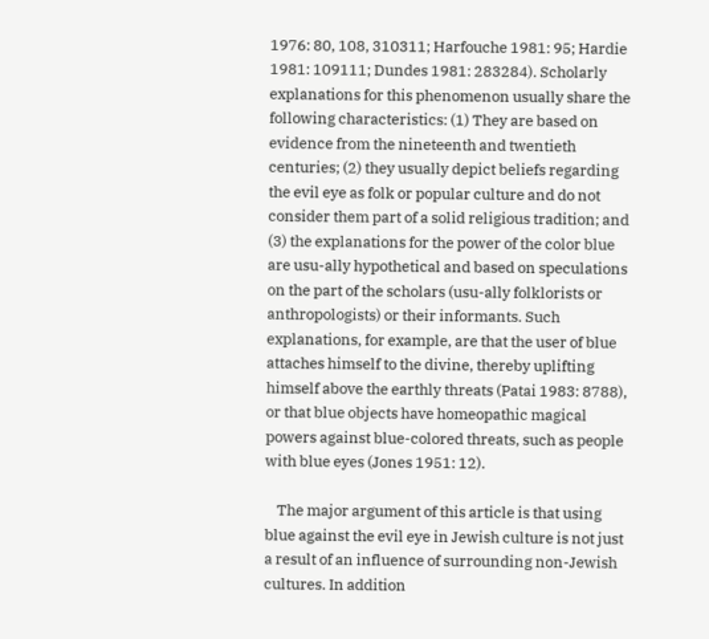1976: 80, 108, 310311; Harfouche 1981: 95; Hardie 1981: 109111; Dundes 1981: 283284). Scholarly explanations for this phenomenon usually share the following characteristics: (1) They are based on evidence from the nineteenth and twentieth centuries; (2) they usually depict beliefs regarding the evil eye as folk or popular culture and do not consider them part of a solid religious tradition; and (3) the explanations for the power of the color blue are usu-ally hypothetical and based on speculations on the part of the scholars (usu-ally folklorists or anthropologists) or their informants. Such explanations, for example, are that the user of blue attaches himself to the divine, thereby uplifting himself above the earthly threats (Patai 1983: 8788), or that blue objects have homeopathic magical powers against blue-colored threats, such as people with blue eyes (Jones 1951: 12).

    The major argument of this article is that using blue against the evil eye in Jewish culture is not just a result of an influence of surrounding non-Jewish cultures. In addition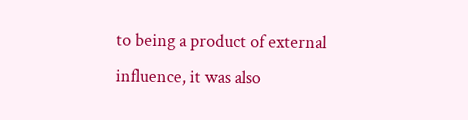to being a product of external influence, it was also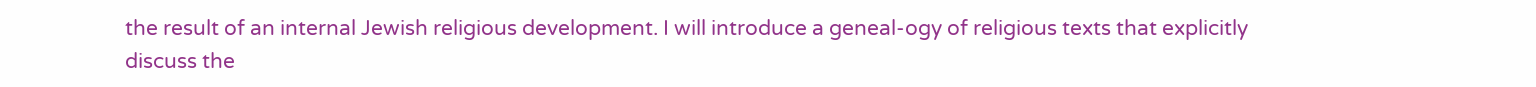the result of an internal Jewish religious development. I will introduce a geneal-ogy of religious texts that explicitly discuss the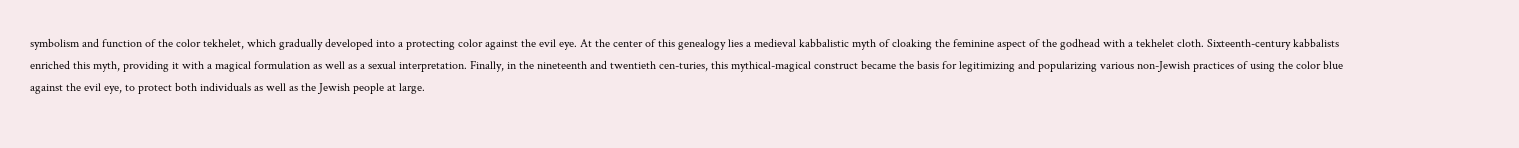symbolism and function of the color tekhelet, which gradually developed into a protecting color against the evil eye. At the center of this genealogy lies a medieval kabbalistic myth of cloaking the feminine aspect of the godhead with a tekhelet cloth. Sixteenth-century kabbalists enriched this myth, providing it with a magical formulation as well as a sexual interpretation. Finally, in the nineteenth and twentieth cen-turies, this mythical-magical construct became the basis for legitimizing and popularizing various non-Jewish practices of using the color blue against the evil eye, to protect both individuals as well as the Jewish people at large.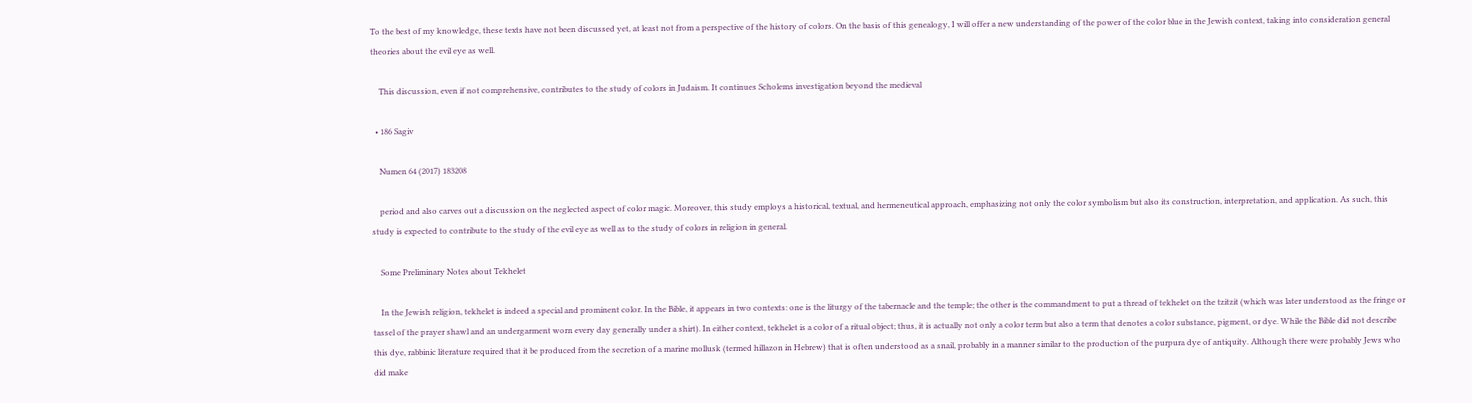To the best of my knowledge, these texts have not been discussed yet, at least not from a perspective of the history of colors. On the basis of this genealogy, I will offer a new understanding of the power of the color blue in the Jewish context, taking into consideration general theories about the evil eye as well.

    This discussion, even if not comprehensive, contributes to the study of colors in Judaism. It continues Scholems investigation beyond the medieval

  • 186 Sagiv

    Numen 64 (2017) 183208

    period and also carves out a discussion on the neglected aspect of color magic. Moreover, this study employs a historical, textual, and hermeneutical approach, emphasizing not only the color symbolism but also its construction, interpretation, and application. As such, this study is expected to contribute to the study of the evil eye as well as to the study of colors in religion in general.

    Some Preliminary Notes about Tekhelet

    In the Jewish religion, tekhelet is indeed a special and prominent color. In the Bible, it appears in two contexts: one is the liturgy of the tabernacle and the temple; the other is the commandment to put a thread of tekhelet on the tzitzit (which was later understood as the fringe or tassel of the prayer shawl and an undergarment worn every day generally under a shirt). In either context, tekhelet is a color of a ritual object; thus, it is actually not only a color term but also a term that denotes a color substance, pigment, or dye. While the Bible did not describe this dye, rabbinic literature required that it be produced from the secretion of a marine mollusk (termed hillazon in Hebrew) that is often understood as a snail, probably in a manner similar to the production of the purpura dye of antiquity. Although there were probably Jews who did make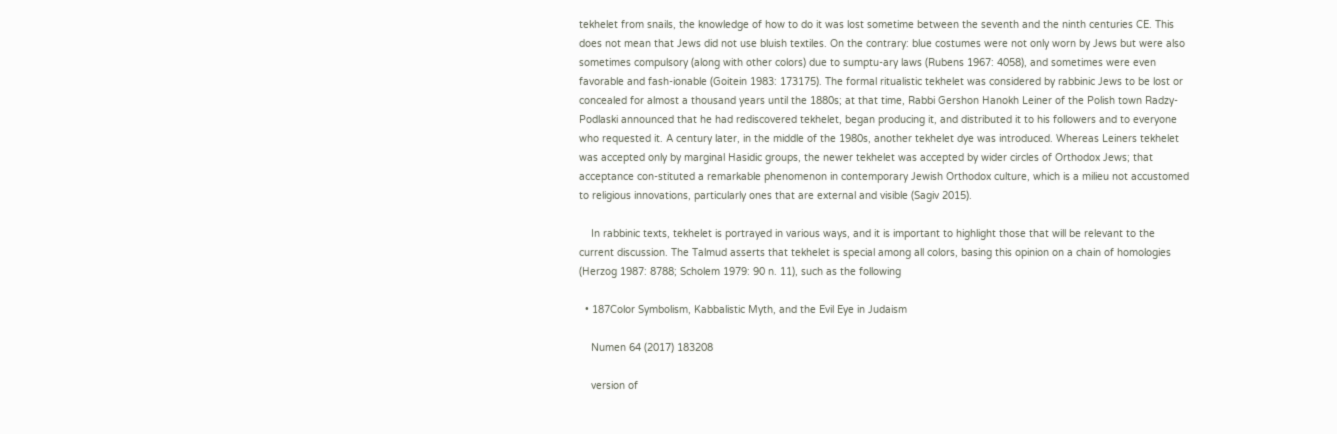tekhelet from snails, the knowledge of how to do it was lost sometime between the seventh and the ninth centuries CE. This does not mean that Jews did not use bluish textiles. On the contrary: blue costumes were not only worn by Jews but were also sometimes compulsory (along with other colors) due to sumptu-ary laws (Rubens 1967: 4058), and sometimes were even favorable and fash-ionable (Goitein 1983: 173175). The formal ritualistic tekhelet was considered by rabbinic Jews to be lost or concealed for almost a thousand years until the 1880s; at that time, Rabbi Gershon Hanokh Leiner of the Polish town Radzy-Podlaski announced that he had rediscovered tekhelet, began producing it, and distributed it to his followers and to everyone who requested it. A century later, in the middle of the 1980s, another tekhelet dye was introduced. Whereas Leiners tekhelet was accepted only by marginal Hasidic groups, the newer tekhelet was accepted by wider circles of Orthodox Jews; that acceptance con-stituted a remarkable phenomenon in contemporary Jewish Orthodox culture, which is a milieu not accustomed to religious innovations, particularly ones that are external and visible (Sagiv 2015).

    In rabbinic texts, tekhelet is portrayed in various ways, and it is important to highlight those that will be relevant to the current discussion. The Talmud asserts that tekhelet is special among all colors, basing this opinion on a chain of homologies (Herzog 1987: 8788; Scholem 1979: 90 n. 11), such as the following

  • 187Color Symbolism, Kabbalistic Myth, and the Evil Eye in Judaism

    Numen 64 (2017) 183208

    version of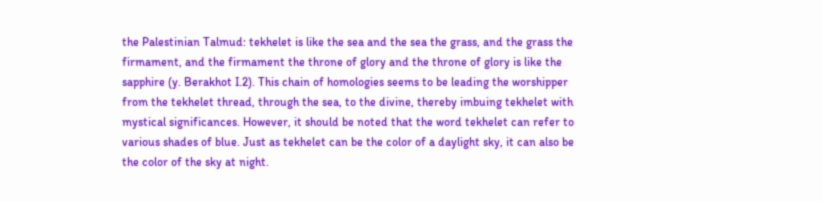the Palestinian Talmud: tekhelet is like the sea and the sea the grass, and the grass the firmament, and the firmament the throne of glory and the throne of glory is like the sapphire (y. Berakhot I.2). This chain of homologies seems to be leading the worshipper from the tekhelet thread, through the sea, to the divine, thereby imbuing tekhelet with mystical significances. However, it should be noted that the word tekhelet can refer to various shades of blue. Just as tekhelet can be the color of a daylight sky, it can also be the color of the sky at night.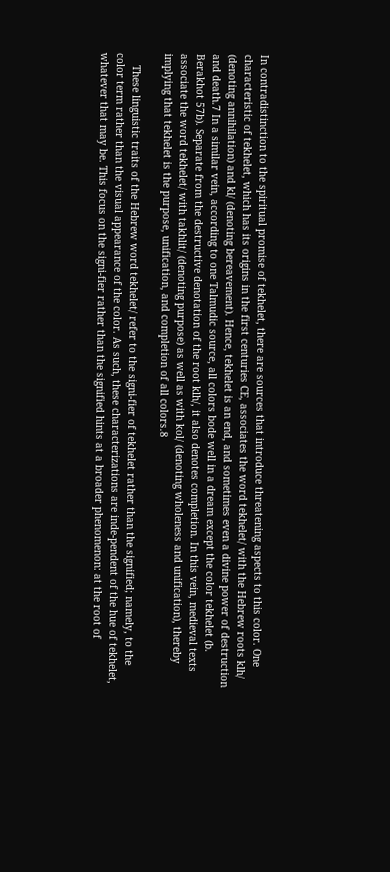In contradistinction to the spiritual promise of tekhelet, there are sources that introduce threatening aspects to this color. One characteristic of tekhelet, which has its origins in the first centuries CE, associates the word tekhelet/ with the Hebrew roots klh/ (denoting annihilation) and kl/ (denoting bereavement). Hence, tekhelet is an end, and sometimes even a divine power of destruction and death.7 In a similar vein, according to one Talmudic source, all colors bode well in a dream except the color tekhelet (b. Berakhot 57b). Separate from the destructive denotation of the root klh/, it also denotes completion. In this vein, medieval texts associate the word tekhelet/ with takhlit/ (denoting purpose) as well as with kol/ (denoting wholeness and unification), thereby implying that tekhelet is the purpose, unification, and completion of all colors.8

    These linguistic traits of the Hebrew word tekhelet/ refer to the signi-fier of tekhelet rather than the signified; namely, to the color term rather than the visual appearance of the color. As such, these characterizations are inde-pendent of the hue of tekhelet, whatever that may be. This focus on the signi-fier rather than the signified hints at a broader phenomenon: at the root of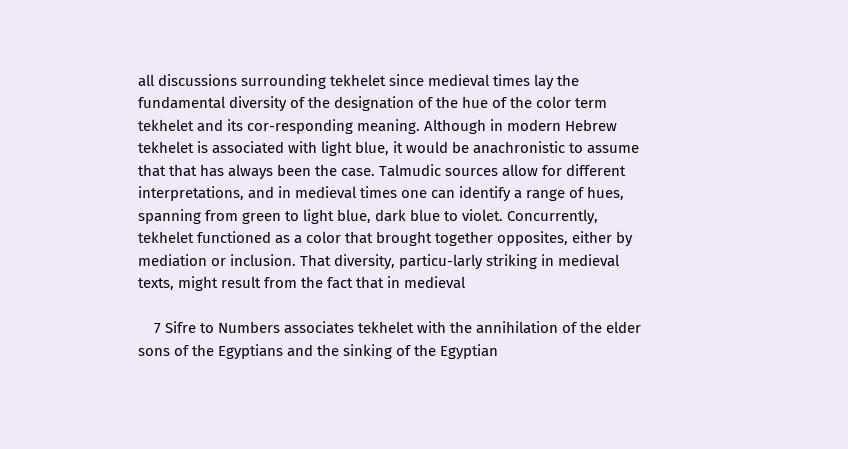all discussions surrounding tekhelet since medieval times lay the fundamental diversity of the designation of the hue of the color term tekhelet and its cor-responding meaning. Although in modern Hebrew tekhelet is associated with light blue, it would be anachronistic to assume that that has always been the case. Talmudic sources allow for different interpretations, and in medieval times one can identify a range of hues, spanning from green to light blue, dark blue to violet. Concurrently, tekhelet functioned as a color that brought together opposites, either by mediation or inclusion. That diversity, particu-larly striking in medieval texts, might result from the fact that in medieval

    7 Sifre to Numbers associates tekhelet with the annihilation of the elder sons of the Egyptians and the sinking of the Egyptian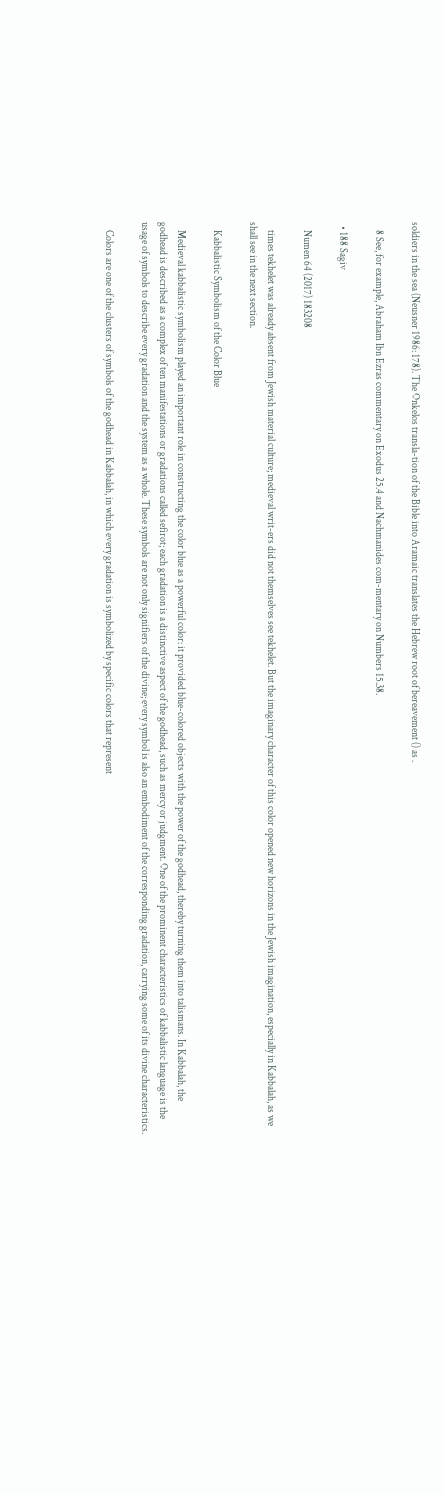soldiers in the sea (Neusner 1986: 178). The Onkelos transla-tion of the Bible into Aramaic translates the Hebrew root of bereavement () as .

    8 See, for example, Abraham Ibn Ezras commentary on Exodus 25.4 and Nachmanides com-mentary on Numbers 15.38.

  • 188 Sagiv

    Numen 64 (2017) 183208

    times tekhelet was already absent from Jewish material culture; medieval writ-ers did not themselves see tekhelet. But the imaginary character of this color opened new horizons in the Jewish imagination, especially in Kabbalah, as we shall see in the next section.

    Kabbalistic Symbolism of the Color Blue

    Medieval kabbalistic symbolism played an important role in constructing the color blue as a powerful color: it provided blue-colored objects with the power of the godhead, thereby turning them into talismans. In Kabbalah, the godhead is described as a complex of ten manifestations or gradations called sefirot; each gradation is a distinctive aspect of the godhead, such as mercy or judgment. One of the prominent characteristics of kabbalistic language is the usage of symbols to describe every gradation and the system as a whole. These symbols are not only signifiers of the divine; every symbol is also an embodiment of the corresponding gradation, carrying some of its divine characteristics.

    Colors are one of the clusters of symbols of the godhead in Kabbalah, in which every gradation is symbolized by specific colors that represent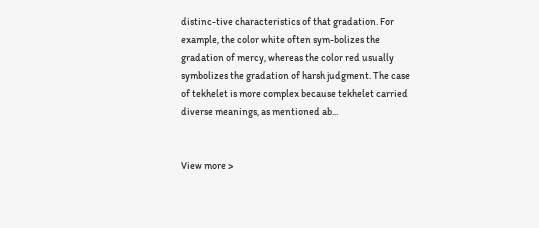distinc-tive characteristics of that gradation. For example, the color white often sym-bolizes the gradation of mercy, whereas the color red usually symbolizes the gradation of harsh judgment. The case of tekhelet is more complex because tekhelet carried diverse meanings, as mentioned ab...


View more >